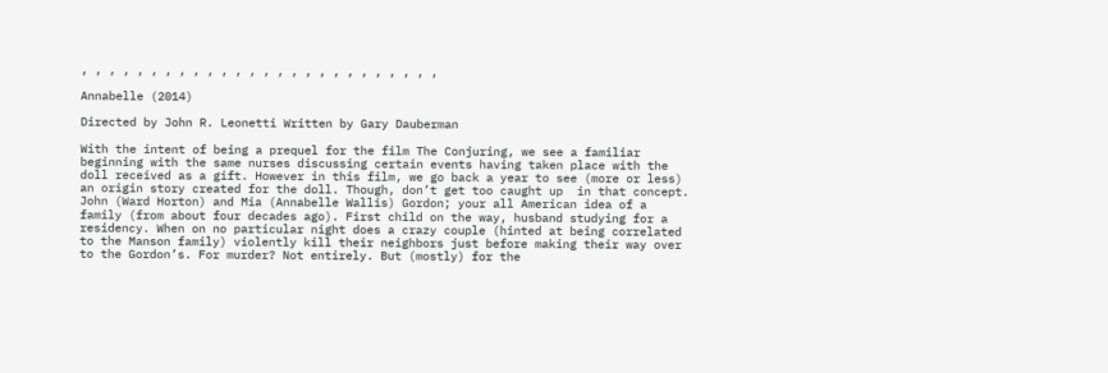, , , , , , , , , , , , , , , , , , , , , , , , , ,

Annabelle (2014)

Directed by John R. Leonetti Written by Gary Dauberman

With the intent of being a prequel for the film The Conjuring, we see a familiar beginning with the same nurses discussing certain events having taken place with the doll received as a gift. However in this film, we go back a year to see (more or less) an origin story created for the doll. Though, don’t get too caught up  in that concept.
John (Ward Horton) and Mia (Annabelle Wallis) Gordon; your all American idea of a family (from about four decades ago). First child on the way, husband studying for a residency. When on no particular night does a crazy couple (hinted at being correlated to the Manson family) violently kill their neighbors just before making their way over to the Gordon’s. For murder? Not entirely. But (mostly) for the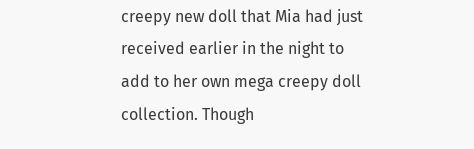creepy new doll that Mia had just received earlier in the night to add to her own mega creepy doll collection. Though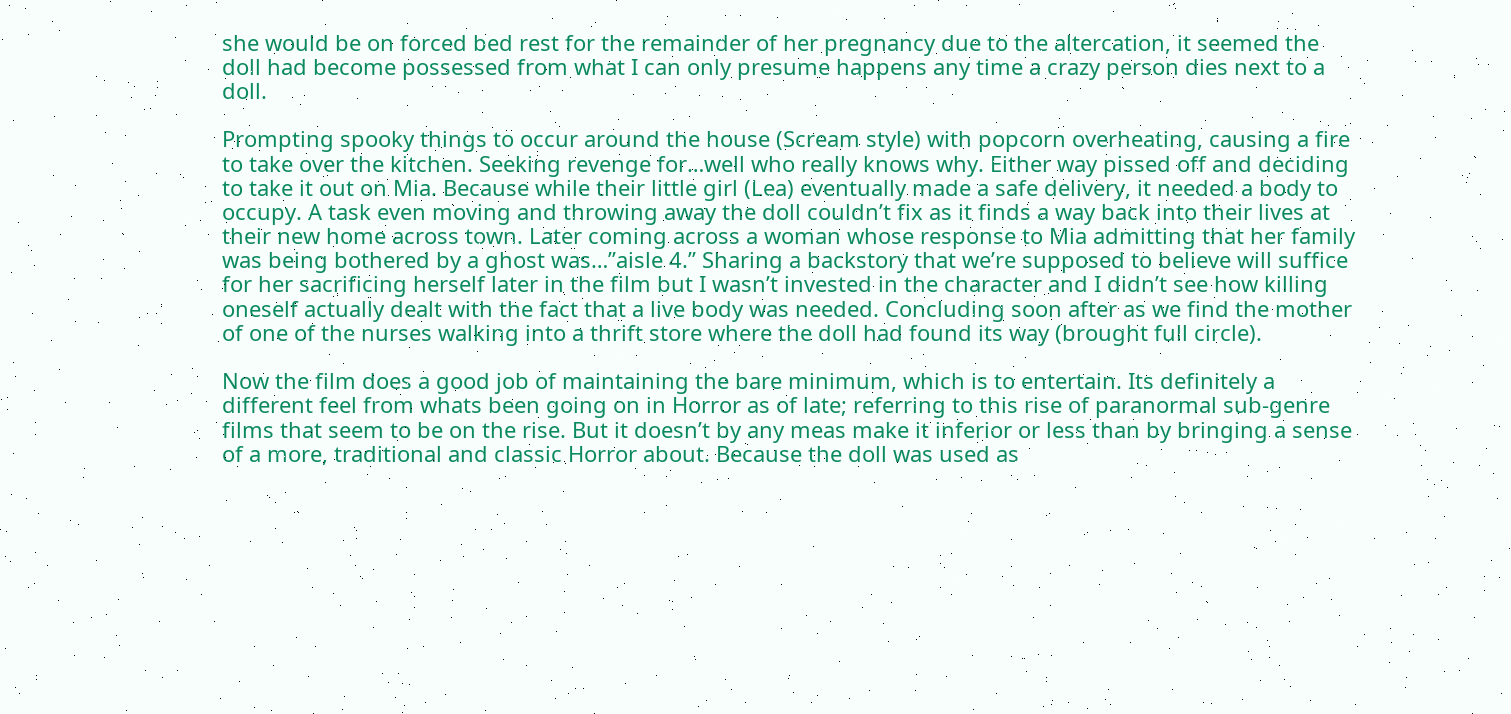she would be on forced bed rest for the remainder of her pregnancy due to the altercation, it seemed the doll had become possessed from what I can only presume happens any time a crazy person dies next to a doll.

Prompting spooky things to occur around the house (Scream style) with popcorn overheating, causing a fire to take over the kitchen. Seeking revenge for…well who really knows why. Either way pissed off and deciding to take it out on Mia. Because while their little girl (Lea) eventually made a safe delivery, it needed a body to occupy. A task even moving and throwing away the doll couldn’t fix as it finds a way back into their lives at their new home across town. Later coming across a woman whose response to Mia admitting that her family was being bothered by a ghost was…”aisle 4.” Sharing a backstory that we’re supposed to believe will suffice for her sacrificing herself later in the film but I wasn’t invested in the character and I didn’t see how killing oneself actually dealt with the fact that a live body was needed. Concluding soon after as we find the mother of one of the nurses walking into a thrift store where the doll had found its way (brought full circle).

Now the film does a good job of maintaining the bare minimum, which is to entertain. Its definitely a different feel from whats been going on in Horror as of late; referring to this rise of paranormal sub-genre films that seem to be on the rise. But it doesn’t by any meas make it inferior or less than by bringing a sense of a more, traditional and classic Horror about. Because the doll was used as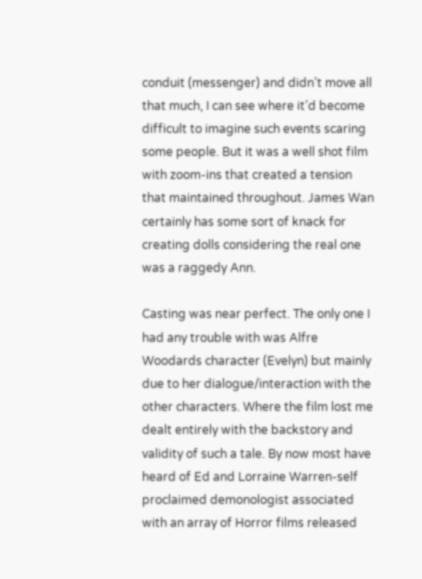conduit (messenger) and didn’t move all that much, I can see where it’d become difficult to imagine such events scaring some people. But it was a well shot film with zoom-ins that created a tension that maintained throughout. James Wan certainly has some sort of knack for creating dolls considering the real one was a raggedy Ann.

Casting was near perfect. The only one I had any trouble with was Alfre Woodards character (Evelyn) but mainly due to her dialogue/interaction with the other characters. Where the film lost me dealt entirely with the backstory and validity of such a tale. By now most have heard of Ed and Lorraine Warren-self proclaimed demonologist associated with an array of Horror films released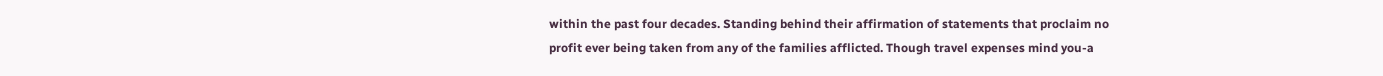within the past four decades. Standing behind their affirmation of statements that proclaim no profit ever being taken from any of the families afflicted. Though travel expenses mind you-a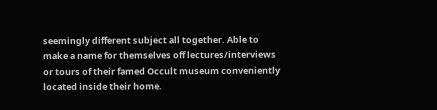seemingly different subject all together. Able to make a name for themselves off lectures/interviews or tours of their famed Occult museum conveniently located inside their home.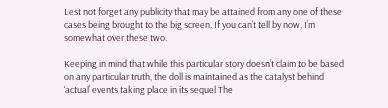Lest not forget any publicity that may be attained from any one of these cases being brought to the big screen. If you can’t tell by now, I’m somewhat over these two.

Keeping in mind that while this particular story doesn’t claim to be based on any particular truth, the doll is maintained as the catalyst behind ‘actual’ events taking place in its sequel The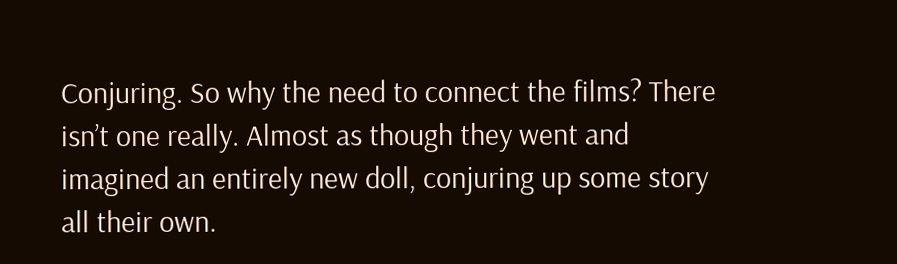Conjuring. So why the need to connect the films? There isn’t one really. Almost as though they went and imagined an entirely new doll, conjuring up some story all their own.